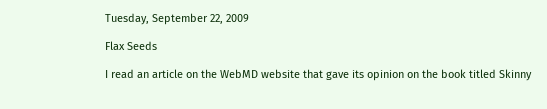Tuesday, September 22, 2009

Flax Seeds

I read an article on the WebMD website that gave its opinion on the book titled Skinny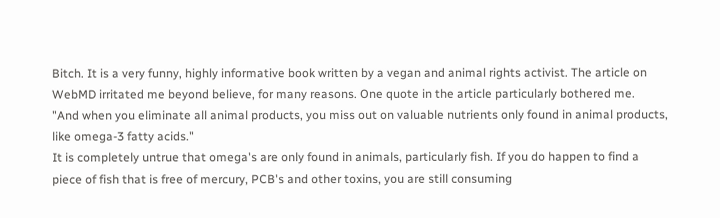Bitch. It is a very funny, highly informative book written by a vegan and animal rights activist. The article on WebMD irritated me beyond believe, for many reasons. One quote in the article particularly bothered me.
"And when you eliminate all animal products, you miss out on valuable nutrients only found in animal products, like omega-3 fatty acids."
It is completely untrue that omega's are only found in animals, particularly fish. If you do happen to find a piece of fish that is free of mercury, PCB's and other toxins, you are still consuming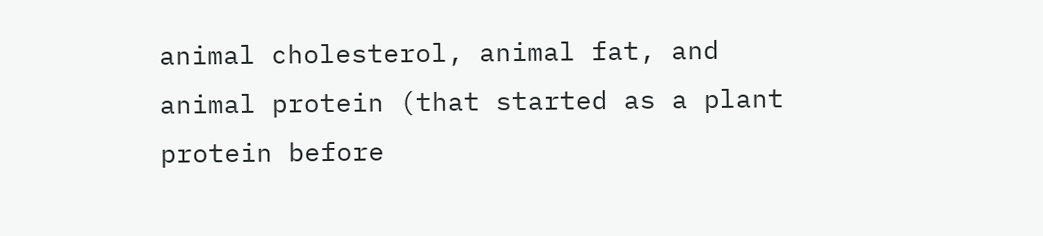animal cholesterol, animal fat, and animal protein (that started as a plant protein before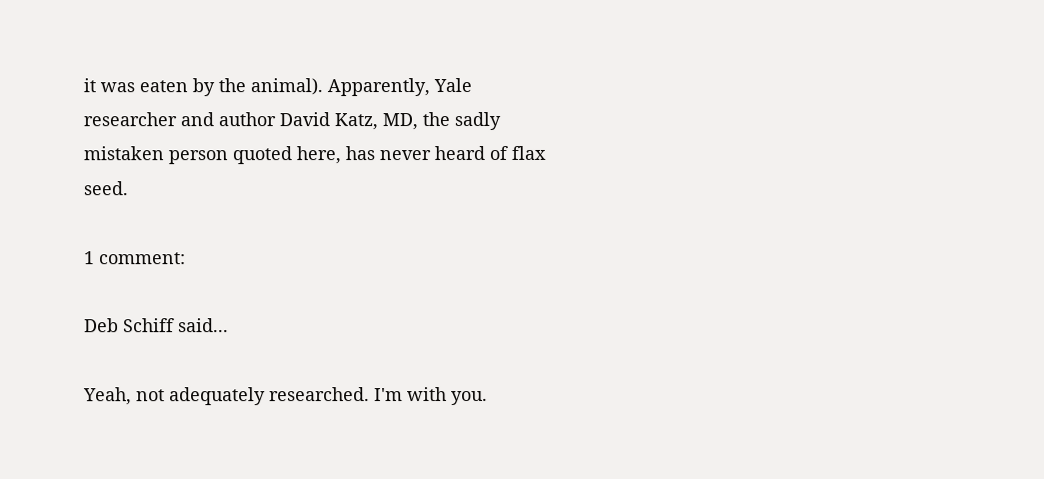it was eaten by the animal). Apparently, Yale researcher and author David Katz, MD, the sadly mistaken person quoted here, has never heard of flax seed.

1 comment:

Deb Schiff said...

Yeah, not adequately researched. I'm with you.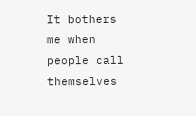It bothers me when people call themselves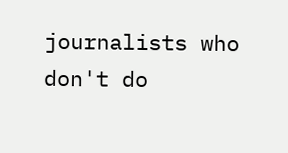journalists who don't do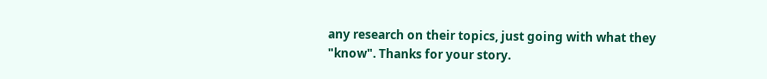any research on their topics, just going with what they "know". Thanks for your story.